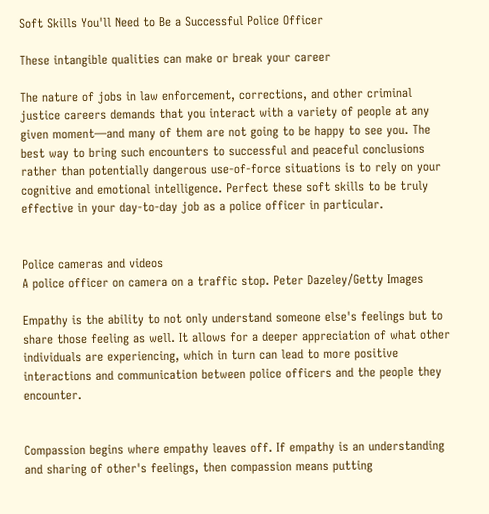Soft Skills You'll Need to Be a Successful Police Officer

These intangible qualities can make or break your career

The nature of jobs in law enforcement, corrections, and other criminal justice careers demands that you interact with a variety of people at any given moment—and many of them are not going to be happy to see you. The best way to bring such encounters to successful and peaceful conclusions rather than potentially dangerous use-of-force situations is to rely on your cognitive and emotional intelligence. Perfect these soft skills to be truly effective in your day-to-day job as a police officer in particular.


Police cameras and videos
A police officer on camera on a traffic stop. Peter Dazeley/Getty Images

Empathy is the ability to not only understand someone else's feelings but to share those feeling as well. It allows for a deeper appreciation of what other individuals are experiencing, which in turn can lead to more positive interactions and communication between police officers and the people they encounter.


Compassion begins where empathy leaves off. If empathy is an understanding and sharing of other's feelings, then compassion means putting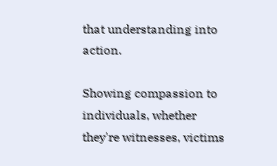that understanding into action.

Showing compassion to individuals, whether they're witnesses, victims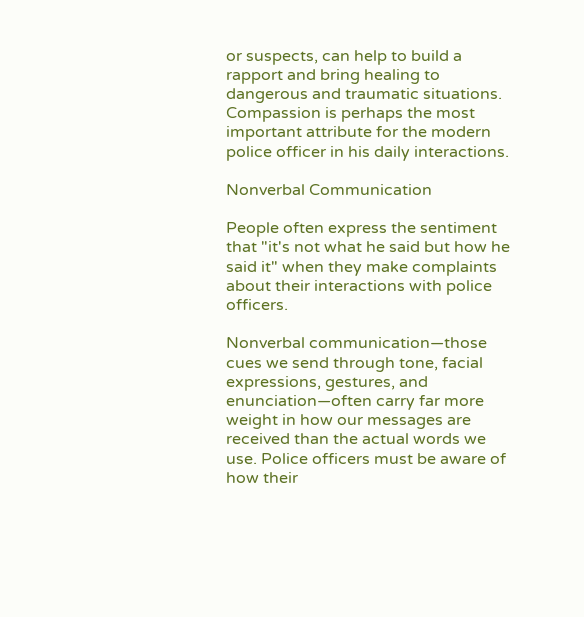or suspects, can help to build a rapport and bring healing to dangerous and traumatic situations. Compassion is perhaps the most important attribute for the modern police officer in his daily interactions.

Nonverbal Communication

People often express the sentiment that "it's not what he said but how he said it" when they make complaints about their interactions with police officers.

Nonverbal communication—those cues we send through tone, facial expressions, gestures, and enunciation—often carry far more weight in how our messages are received than the actual words we use. Police officers must be aware of how their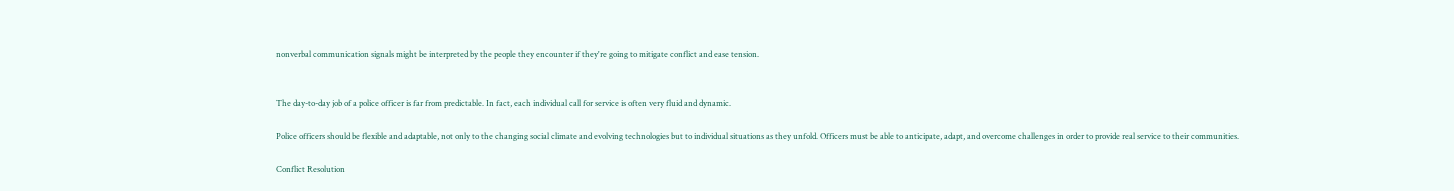nonverbal communication signals might be interpreted by the people they encounter if they're going to mitigate conflict and ease tension.


The day-to-day job of a police officer is far from predictable. In fact, each individual call for service is often very fluid and dynamic.

Police officers should be flexible and adaptable, not only to the changing social climate and evolving technologies but to individual situations as they unfold. Officers must be able to anticipate, adapt, and overcome challenges in order to provide real service to their communities.

Conflict Resolution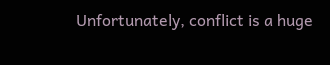Unfortunately, conflict is a huge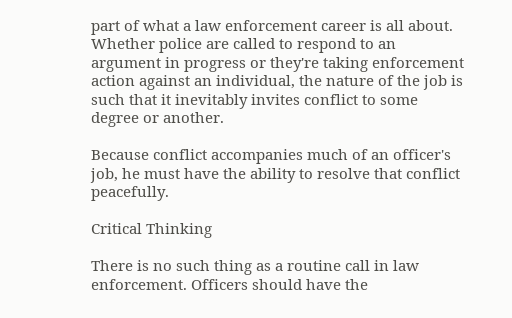part of what a law enforcement career is all about. Whether police are called to respond to an argument in progress or they're taking enforcement action against an individual, the nature of the job is such that it inevitably invites conflict to some degree or another.

Because conflict accompanies much of an officer's job, he must have the ability to resolve that conflict peacefully.

Critical Thinking

There is no such thing as a routine call in law enforcement. Officers should have the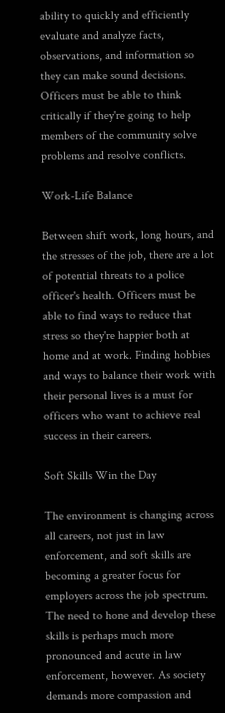ability to quickly and efficiently evaluate and analyze facts, observations, and information so they can make sound decisions. Officers must be able to think critically if they're going to help members of the community solve problems and resolve conflicts.

Work-Life Balance

Between shift work, long hours, and the stresses of the job, there are a lot of potential threats to a police officer's health. Officers must be able to find ways to reduce that stress so they're happier both at home and at work. Finding hobbies and ways to balance their work with their personal lives is a must for officers who want to achieve real success in their careers.

Soft Skills Win the Day

The environment is changing across all careers, not just in law enforcement, and soft skills are becoming a greater focus for employers across the job spectrum. The need to hone and develop these skills is perhaps much more pronounced and acute in law enforcement, however. As society demands more compassion and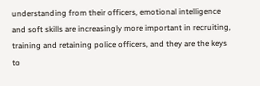understanding from their officers, emotional intelligence and soft skills are increasingly more important in recruiting, training and retaining police officers, and they are the keys to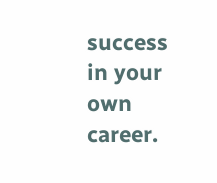success in your own career.